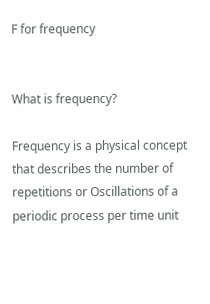F for frequency


What is frequency?

Frequency is a physical concept that describes the number of repetitions or Oscillations of a periodic process per time unit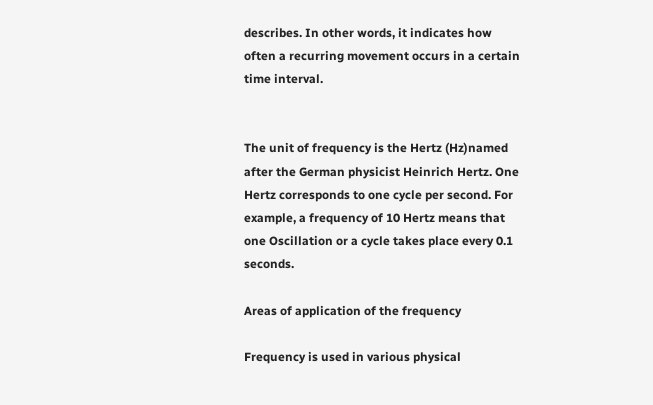describes. In other words, it indicates how often a recurring movement occurs in a certain time interval.


The unit of frequency is the Hertz (Hz)named after the German physicist Heinrich Hertz. One Hertz corresponds to one cycle per second. For example, a frequency of 10 Hertz means that one Oscillation or a cycle takes place every 0.1 seconds.

Areas of application of the frequency

Frequency is used in various physical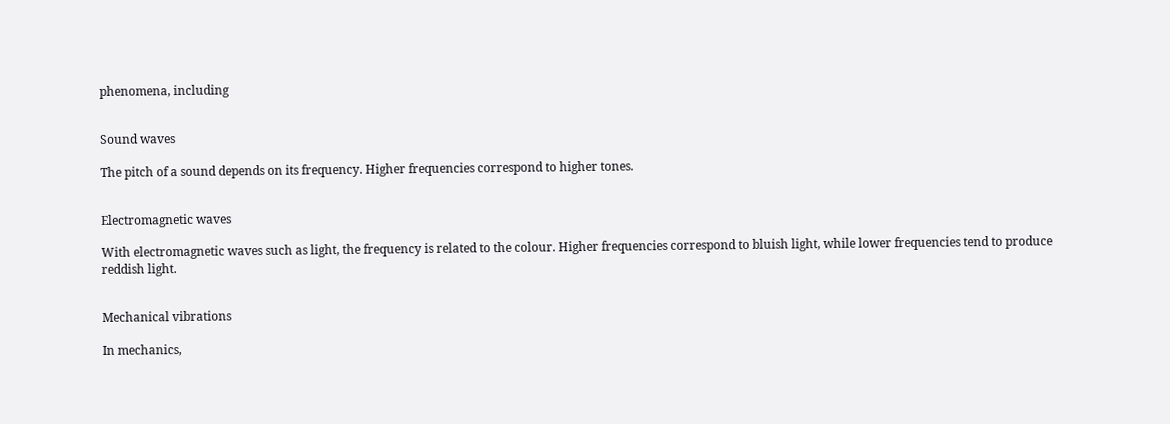phenomena, including


Sound waves

The pitch of a sound depends on its frequency. Higher frequencies correspond to higher tones.


Electromagnetic waves

With electromagnetic waves such as light, the frequency is related to the colour. Higher frequencies correspond to bluish light, while lower frequencies tend to produce reddish light.


Mechanical vibrations

In mechanics,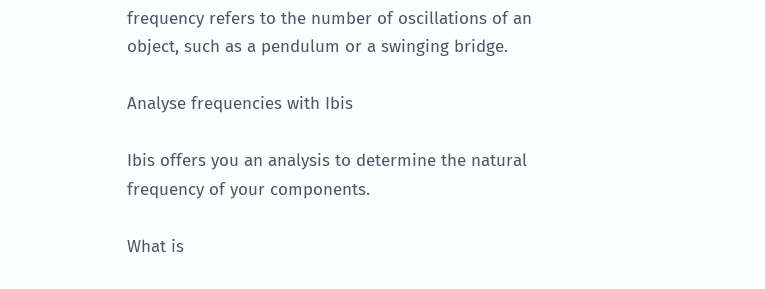frequency refers to the number of oscillations of an object, such as a pendulum or a swinging bridge.

Analyse frequencies with Ibis

Ibis offers you an analysis to determine the natural frequency of your components.

What is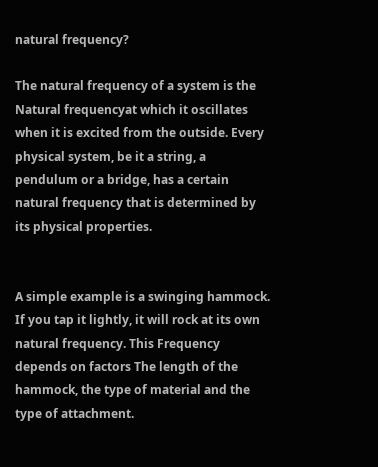natural frequency?

The natural frequency of a system is the Natural frequencyat which it oscillates when it is excited from the outside. Every physical system, be it a string, a pendulum or a bridge, has a certain natural frequency that is determined by its physical properties.


A simple example is a swinging hammock. If you tap it lightly, it will rock at its own natural frequency. This Frequency depends on factors The length of the hammock, the type of material and the type of attachment.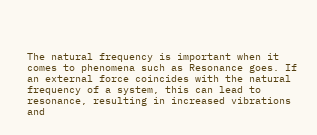The natural frequency is important when it comes to phenomena such as Resonance goes. If an external force coincides with the natural frequency of a system, this can lead to resonance, resulting in increased vibrations and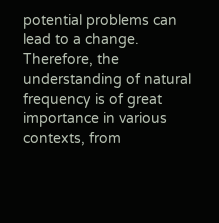potential problems can lead to a change. Therefore, the understanding of natural frequency is of great importance in various contexts, from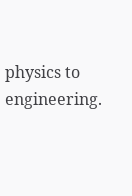physics to engineering.